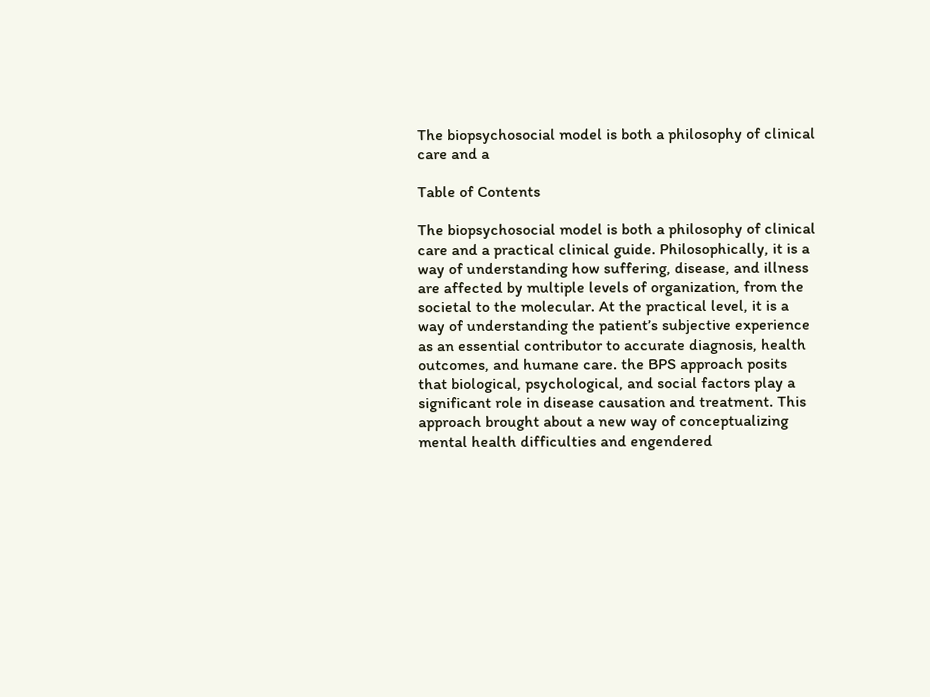The biopsychosocial model is both a philosophy of clinical care and a

Table of Contents

The biopsychosocial model is both a philosophy of clinical care and a practical clinical guide. Philosophically, it is a way of understanding how suffering, disease, and illness are affected by multiple levels of organization, from the societal to the molecular. At the practical level, it is a way of understanding the patient’s subjective experience as an essential contributor to accurate diagnosis, health outcomes, and humane care. the BPS approach posits that biological, psychological, and social factors play a significant role in disease causation and treatment. This approach brought about a new way of conceptualizing mental health difficulties and engendered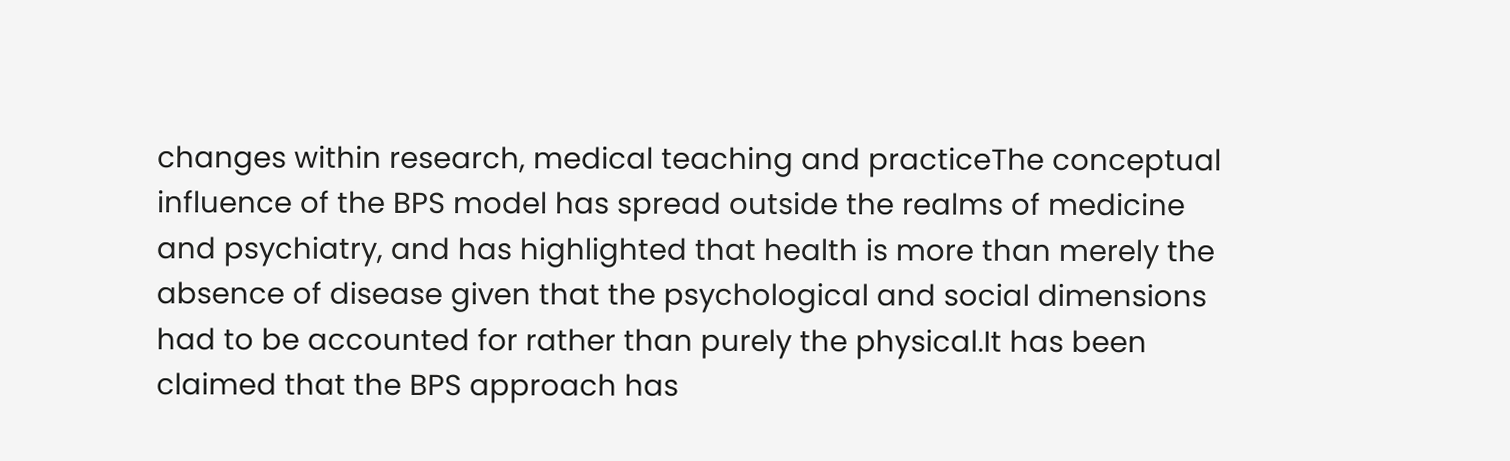changes within research, medical teaching and practiceThe conceptual influence of the BPS model has spread outside the realms of medicine and psychiatry, and has highlighted that health is more than merely the absence of disease given that the psychological and social dimensions had to be accounted for rather than purely the physical.It has been claimed that the BPS approach has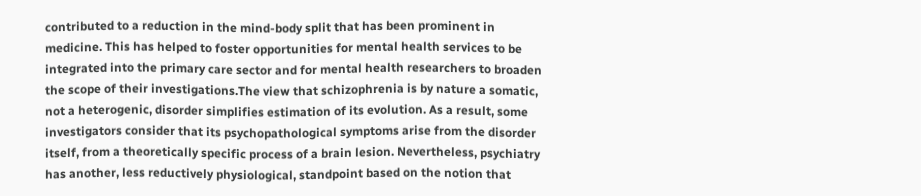contributed to a reduction in the mind-body split that has been prominent in medicine. This has helped to foster opportunities for mental health services to be integrated into the primary care sector and for mental health researchers to broaden the scope of their investigations.The view that schizophrenia is by nature a somatic, not a heterogenic, disorder simplifies estimation of its evolution. As a result, some investigators consider that its psychopathological symptoms arise from the disorder itself, from a theoretically specific process of a brain lesion. Nevertheless, psychiatry has another, less reductively physiological, standpoint based on the notion that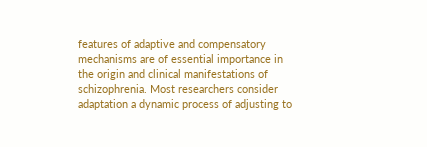features of adaptive and compensatory mechanisms are of essential importance in the origin and clinical manifestations of schizophrenia. Most researchers consider adaptation a dynamic process of adjusting to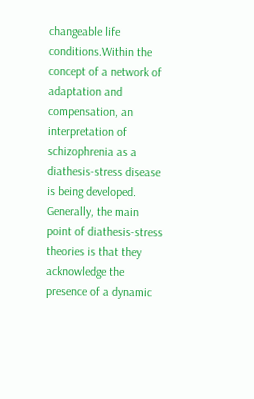changeable life conditions.Within the concept of a network of adaptation and compensation, an interpretation of schizophrenia as a diathesis-stress disease is being developed. Generally, the main point of diathesis-stress theories is that they acknowledge the presence of a dynamic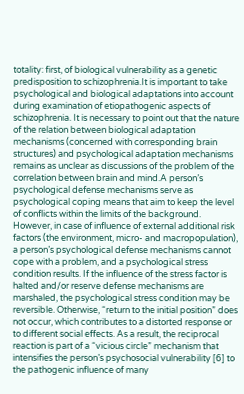totality: first, of biological vulnerability as a genetic predisposition to schizophrenia.It is important to take psychological and biological adaptations into account during examination of etiopathogenic aspects of schizophrenia. It is necessary to point out that the nature of the relation between biological adaptation mechanisms (concerned with corresponding brain structures) and psychological adaptation mechanisms remains as unclear as discussions of the problem of the correlation between brain and mind.A person’s psychological defense mechanisms serve as psychological coping means that aim to keep the level of conflicts within the limits of the background. However, in case of influence of external additional risk factors (the environment, micro- and macropopulation), a person’s psychological defense mechanisms cannot cope with a problem, and a psychological stress condition results. If the influence of the stress factor is halted and/or reserve defense mechanisms are marshaled, the psychological stress condition may be reversible. Otherwise, “return to the initial position” does not occur, which contributes to a distorted response or to different social effects. As a result, the reciprocal reaction is part of a “vicious circle” mechanism that intensifies the person’s psychosocial vulnerability [6] to the pathogenic influence of many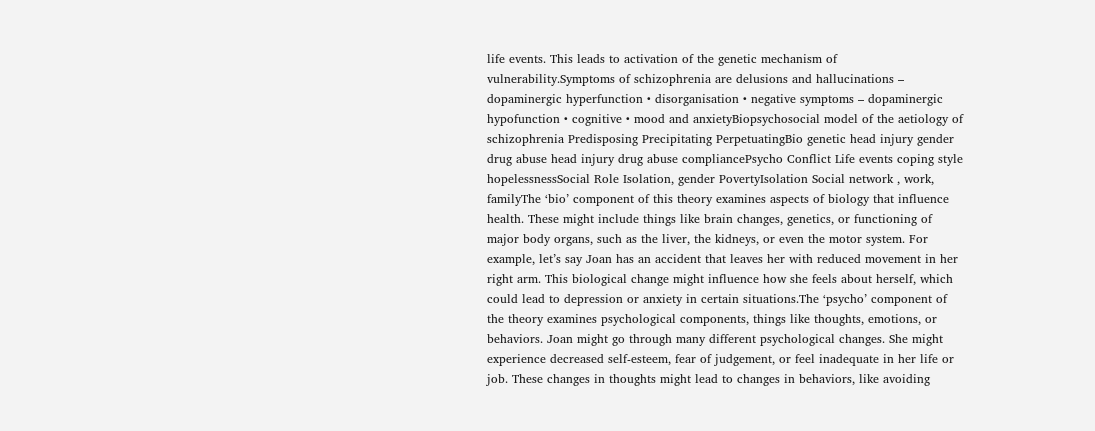life events. This leads to activation of the genetic mechanism of vulnerability.Symptoms of schizophrenia are delusions and hallucinations – dopaminergic hyperfunction • disorganisation • negative symptoms – dopaminergic hypofunction • cognitive • mood and anxietyBiopsychosocial model of the aetiology of schizophrenia Predisposing Precipitating PerpetuatingBio genetic head injury gender drug abuse head injury drug abuse compliancePsycho Conflict Life events coping style hopelessnessSocial Role Isolation, gender PovertyIsolation Social network , work, familyThe ‘bio’ component of this theory examines aspects of biology that influence health. These might include things like brain changes, genetics, or functioning of major body organs, such as the liver, the kidneys, or even the motor system. For example, let’s say Joan has an accident that leaves her with reduced movement in her right arm. This biological change might influence how she feels about herself, which could lead to depression or anxiety in certain situations.The ‘psycho’ component of the theory examines psychological components, things like thoughts, emotions, or behaviors. Joan might go through many different psychological changes. She might experience decreased self-esteem, fear of judgement, or feel inadequate in her life or job. These changes in thoughts might lead to changes in behaviors, like avoiding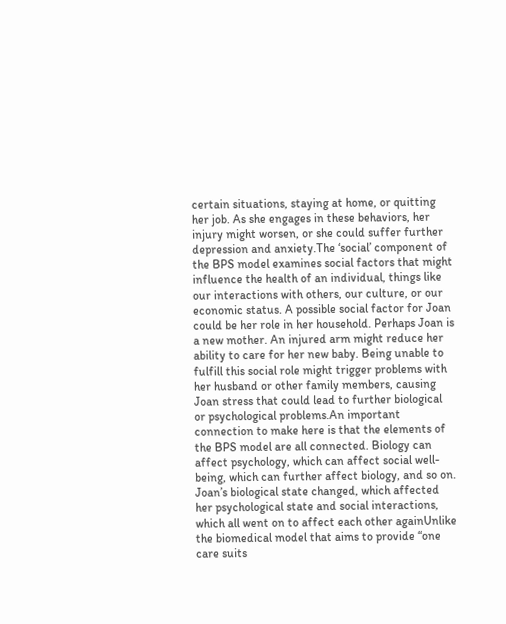certain situations, staying at home, or quitting her job. As she engages in these behaviors, her injury might worsen, or she could suffer further depression and anxiety.The ‘social’ component of the BPS model examines social factors that might influence the health of an individual, things like our interactions with others, our culture, or our economic status. A possible social factor for Joan could be her role in her household. Perhaps Joan is a new mother. An injured arm might reduce her ability to care for her new baby. Being unable to fulfill this social role might trigger problems with her husband or other family members, causing Joan stress that could lead to further biological or psychological problems.An important connection to make here is that the elements of the BPS model are all connected. Biology can affect psychology, which can affect social well-being, which can further affect biology, and so on. Joan’s biological state changed, which affected her psychological state and social interactions, which all went on to affect each other againUnlike the biomedical model that aims to provide “one care suits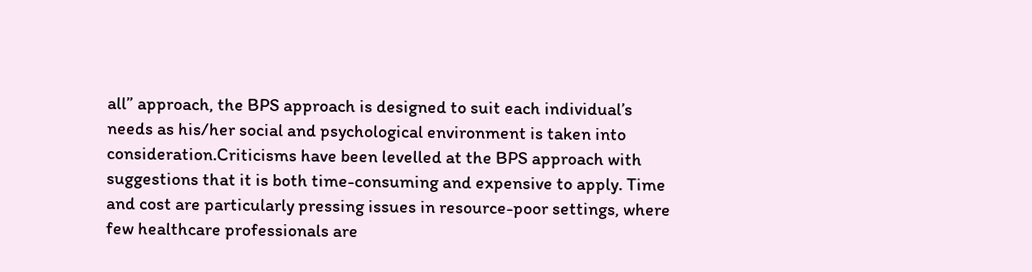all” approach, the BPS approach is designed to suit each individual’s needs as his/her social and psychological environment is taken into consideration.Criticisms have been levelled at the BPS approach with suggestions that it is both time-consuming and expensive to apply. Time and cost are particularly pressing issues in resource-poor settings, where few healthcare professionals are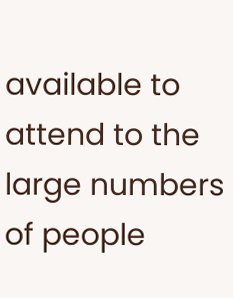available to attend to the large numbers of people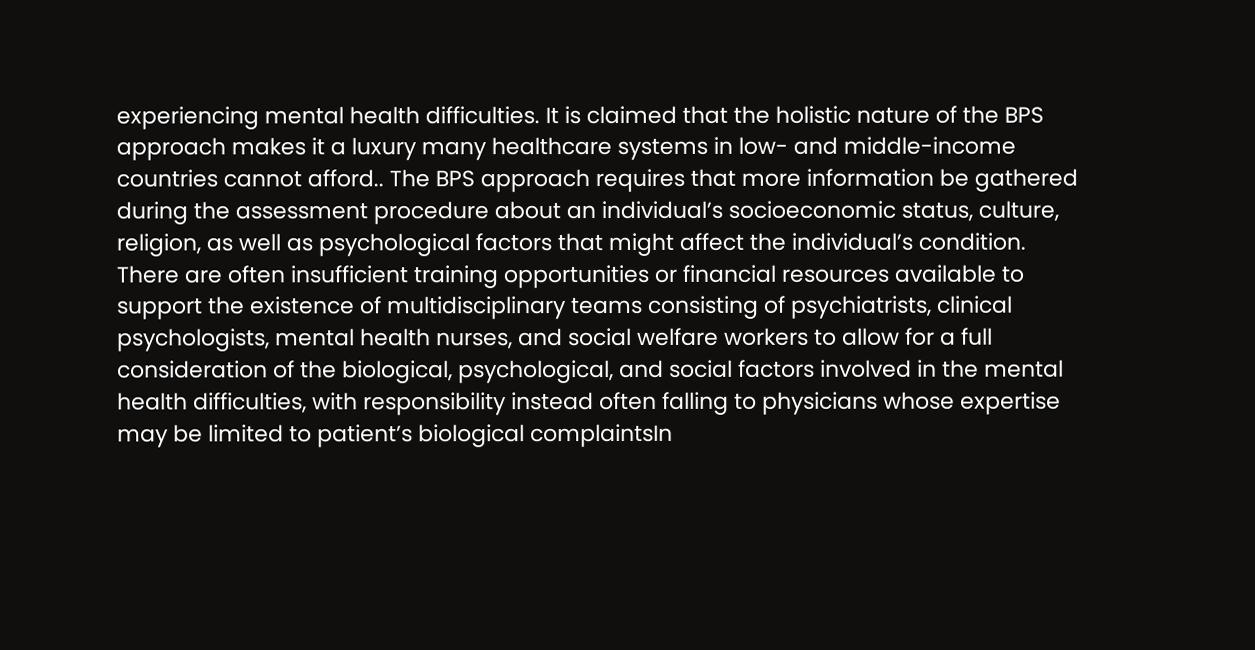experiencing mental health difficulties. It is claimed that the holistic nature of the BPS approach makes it a luxury many healthcare systems in low- and middle-income countries cannot afford.. The BPS approach requires that more information be gathered during the assessment procedure about an individual’s socioeconomic status, culture, religion, as well as psychological factors that might affect the individual’s condition. There are often insufficient training opportunities or financial resources available to support the existence of multidisciplinary teams consisting of psychiatrists, clinical psychologists, mental health nurses, and social welfare workers to allow for a full consideration of the biological, psychological, and social factors involved in the mental health difficulties, with responsibility instead often falling to physicians whose expertise may be limited to patient’s biological complaintsIn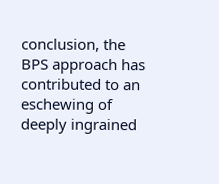conclusion, the BPS approach has contributed to an eschewing of deeply ingrained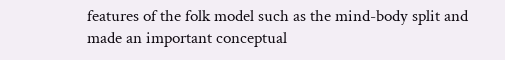features of the folk model such as the mind-body split and made an important conceptual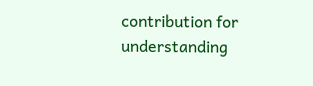contribution for understanding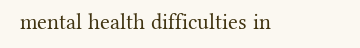mental health difficulties in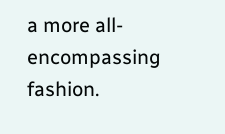a more all-encompassing fashion.